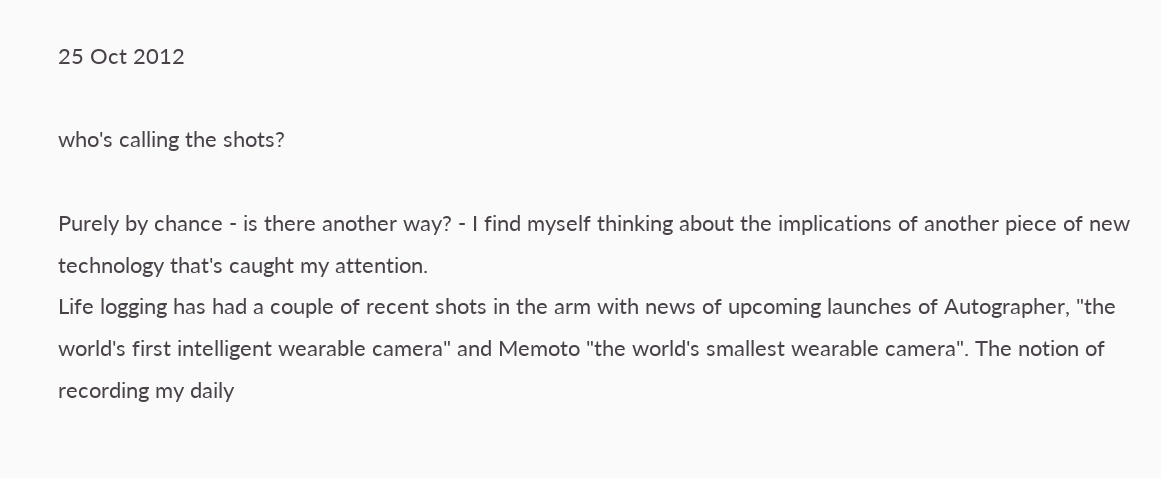25 Oct 2012

who's calling the shots?

Purely by chance - is there another way? - I find myself thinking about the implications of another piece of new technology that's caught my attention.
Life logging has had a couple of recent shots in the arm with news of upcoming launches of Autographer, "the world's first intelligent wearable camera" and Memoto "the world's smallest wearable camera". The notion of recording my daily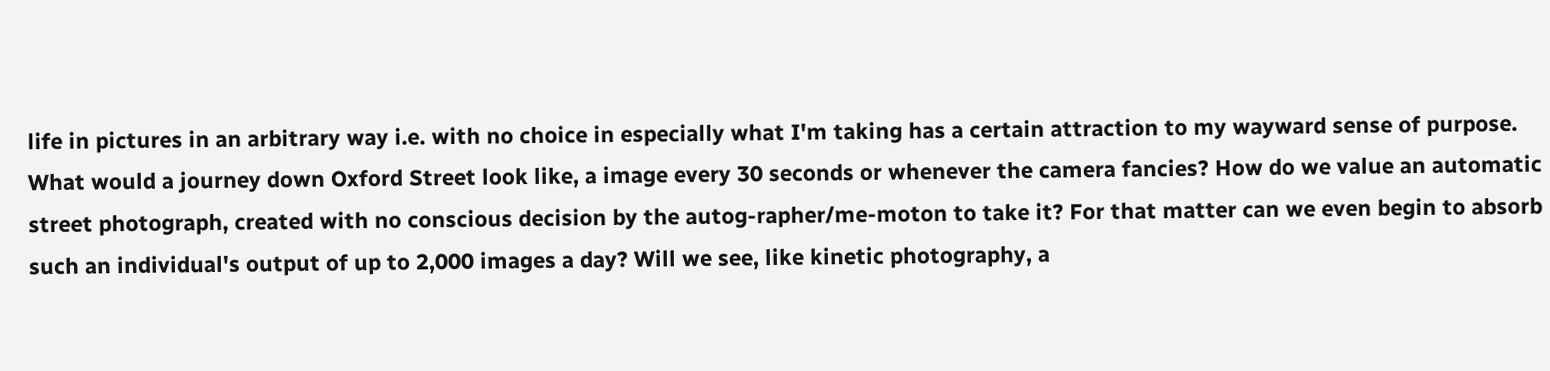life in pictures in an arbitrary way i.e. with no choice in especially what I'm taking has a certain attraction to my wayward sense of purpose.
What would a journey down Oxford Street look like, a image every 30 seconds or whenever the camera fancies? How do we value an automatic street photograph, created with no conscious decision by the autog-rapher/me-moton to take it? For that matter can we even begin to absorb such an individual's output of up to 2,000 images a day? Will we see, like kinetic photography, a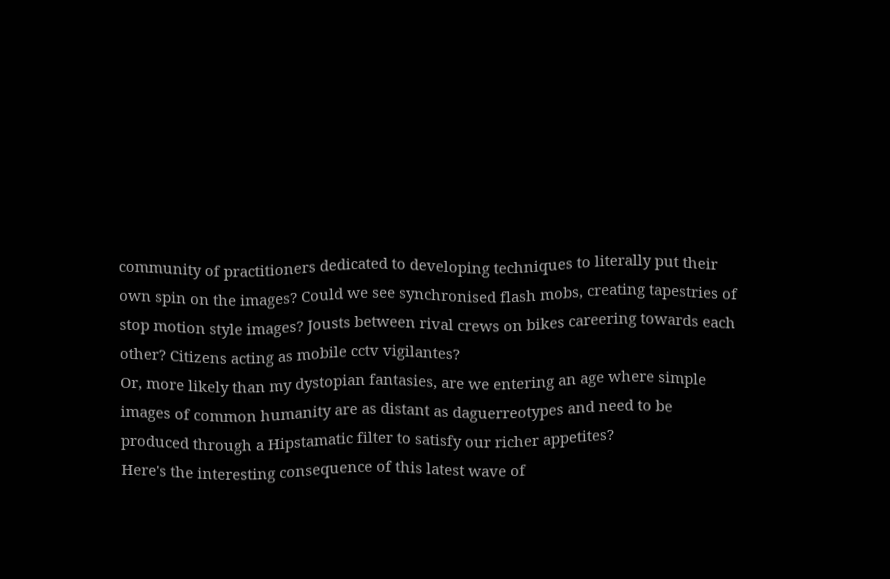community of practitioners dedicated to developing techniques to literally put their own spin on the images? Could we see synchronised flash mobs, creating tapestries of stop motion style images? Jousts between rival crews on bikes careering towards each other? Citizens acting as mobile cctv vigilantes?
Or, more likely than my dystopian fantasies, are we entering an age where simple images of common humanity are as distant as daguerreotypes and need to be produced through a Hipstamatic filter to satisfy our richer appetites?
Here's the interesting consequence of this latest wave of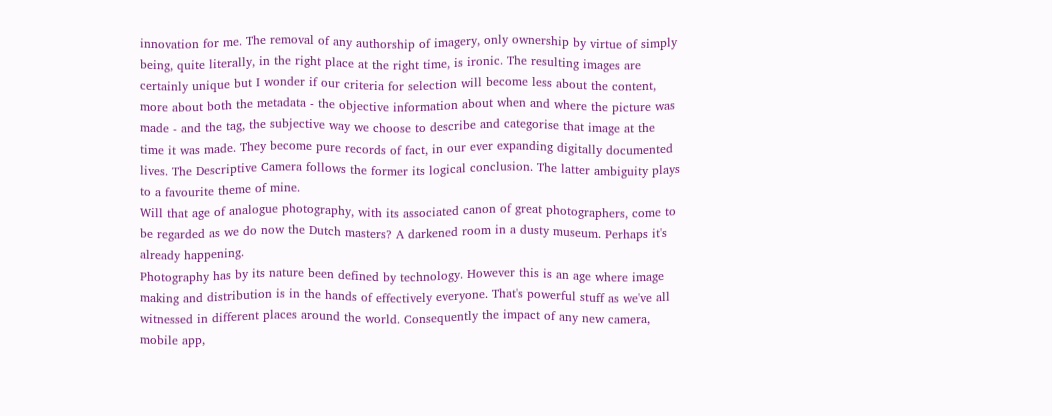innovation for me. The removal of any authorship of imagery, only ownership by virtue of simply being, quite literally, in the right place at the right time, is ironic. The resulting images are certainly unique but I wonder if our criteria for selection will become less about the content, more about both the metadata - the objective information about when and where the picture was made - and the tag, the subjective way we choose to describe and categorise that image at the time it was made. They become pure records of fact, in our ever expanding digitally documented lives. The Descriptive Camera follows the former its logical conclusion. The latter ambiguity plays to a favourite theme of mine.
Will that age of analogue photography, with its associated canon of great photographers, come to be regarded as we do now the Dutch masters? A darkened room in a dusty museum. Perhaps it's already happening.
Photography has by its nature been defined by technology. However this is an age where image making and distribution is in the hands of effectively everyone. That's powerful stuff as we've all witnessed in different places around the world. Consequently the impact of any new camera, mobile app,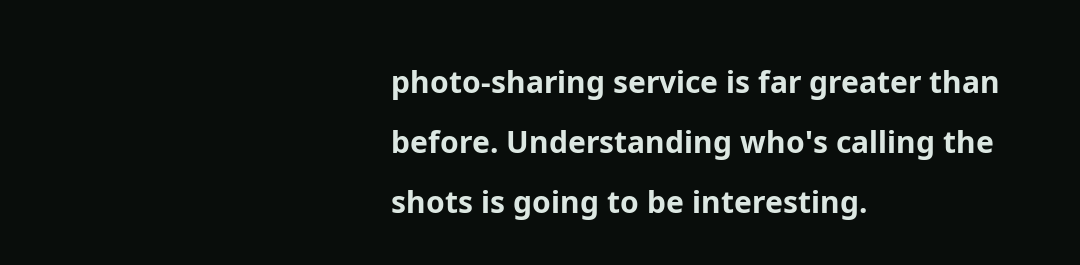photo-sharing service is far greater than before. Understanding who's calling the shots is going to be interesting.